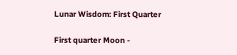Lunar Wisdom: First Quarter

First quarter Moon -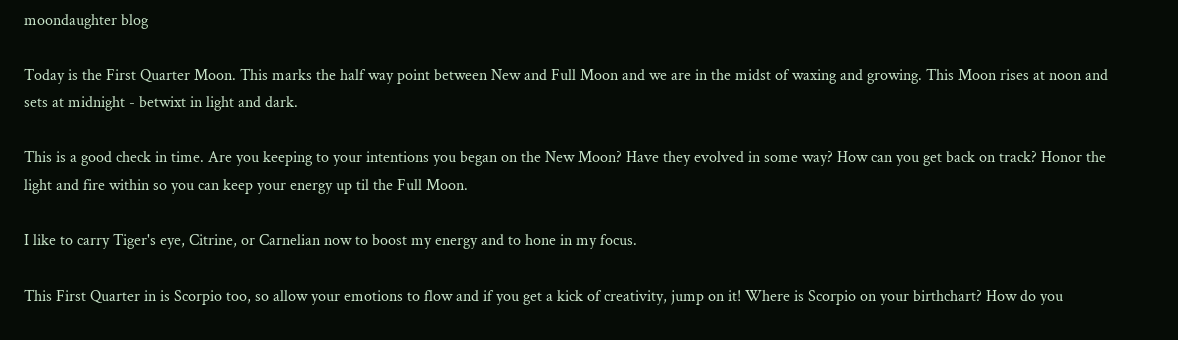moondaughter blog

Today is the First Quarter Moon. This marks the half way point between New and Full Moon and we are in the midst of waxing and growing. This Moon rises at noon and sets at midnight - betwixt in light and dark.

This is a good check in time. Are you keeping to your intentions you began on the New Moon? Have they evolved in some way? How can you get back on track? Honor the light and fire within so you can keep your energy up til the Full Moon.

I like to carry Tiger's eye, Citrine, or Carnelian now to boost my energy and to hone in my focus.

This First Quarter in is Scorpio too, so allow your emotions to flow and if you get a kick of creativity, jump on it! Where is Scorpio on your birthchart? How do you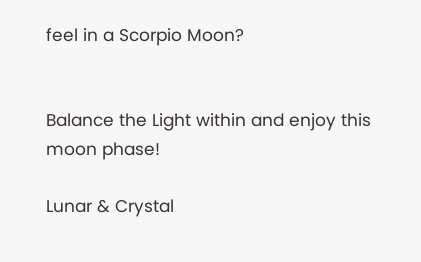feel in a Scorpio Moon?


Balance the Light within and enjoy this moon phase!

Lunar & Crystal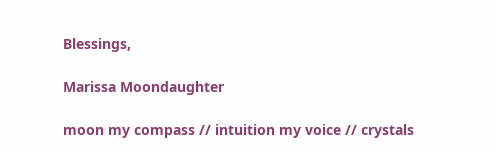Blessings,

Marissa Moondaughter

moon my compass // intuition my voice // crystals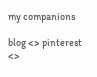my companions

blog <> pinterest <>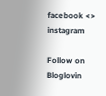facebook <> instagram

Follow on Bloglovin